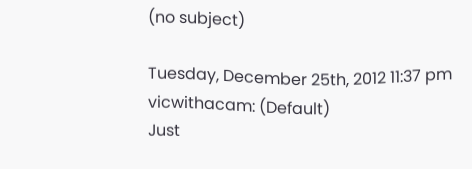(no subject)

Tuesday, December 25th, 2012 11:37 pm
vicwithacam: (Default)
Just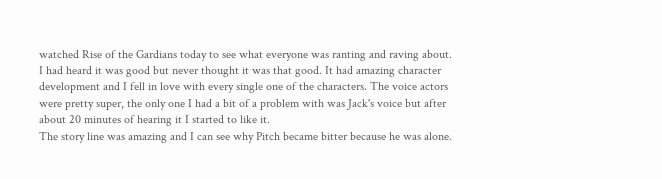watched Rise of the Gardians today to see what everyone was ranting and raving about. I had heard it was good but never thought it was that good. It had amazing character development and I fell in love with every single one of the characters. The voice actors were pretty super, the only one I had a bit of a problem with was Jack's voice but after about 20 minutes of hearing it I started to like it.
The story line was amazing and I can see why Pitch became bitter because he was alone.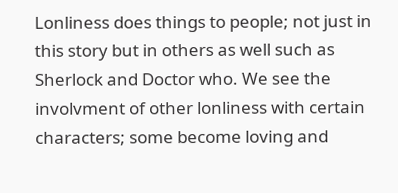Lonliness does things to people; not just in this story but in others as well such as Sherlock and Doctor who. We see the involvment of other lonliness with certain characters; some become loving and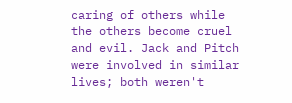caring of others while the others become cruel and evil. Jack and Pitch were involved in similar lives; both weren't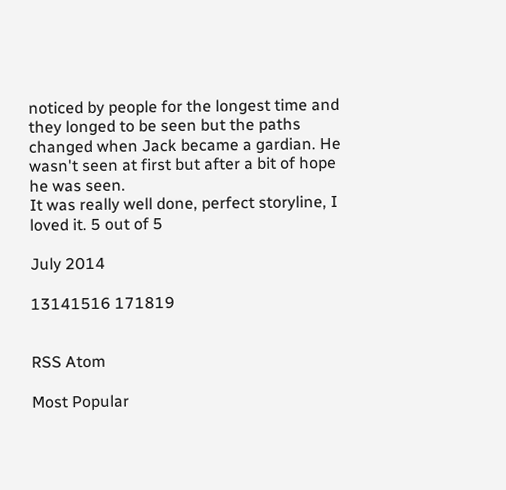noticed by people for the longest time and they longed to be seen but the paths changed when Jack became a gardian. He wasn't seen at first but after a bit of hope he was seen.
It was really well done, perfect storyline, I loved it. 5 out of 5

July 2014

13141516 171819


RSS Atom

Most Popular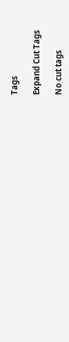Tags

Expand Cut Tags

No cut tags